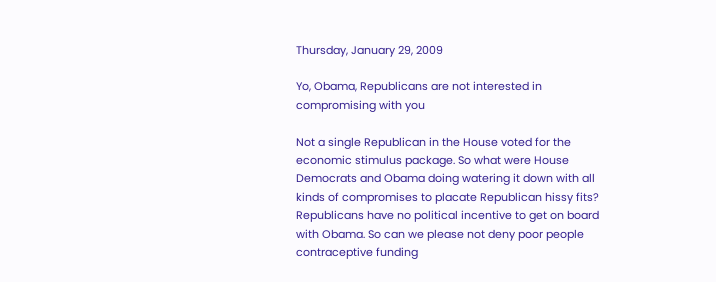Thursday, January 29, 2009

Yo, Obama, Republicans are not interested in compromising with you

Not a single Republican in the House voted for the economic stimulus package. So what were House Democrats and Obama doing watering it down with all kinds of compromises to placate Republican hissy fits? Republicans have no political incentive to get on board with Obama. So can we please not deny poor people contraceptive funding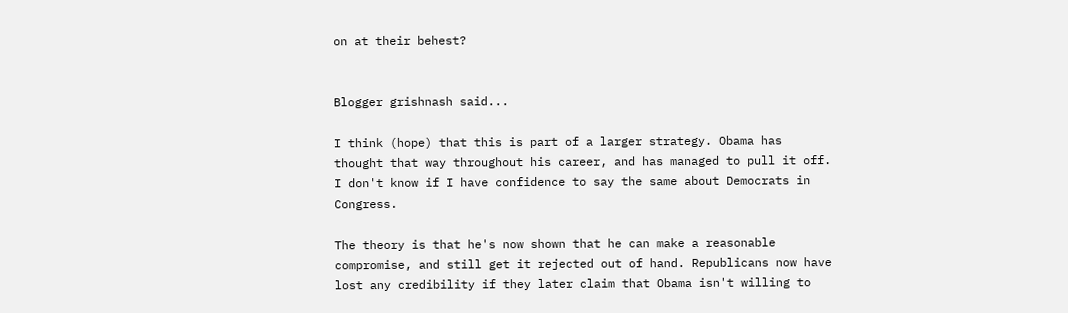on at their behest?


Blogger grishnash said...

I think (hope) that this is part of a larger strategy. Obama has thought that way throughout his career, and has managed to pull it off. I don't know if I have confidence to say the same about Democrats in Congress.

The theory is that he's now shown that he can make a reasonable compromise, and still get it rejected out of hand. Republicans now have lost any credibility if they later claim that Obama isn't willing to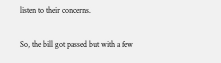listen to their concerns.

So, the bill got passed but with a few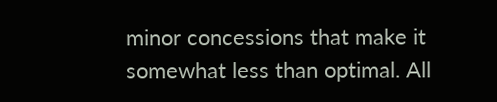minor concessions that make it somewhat less than optimal. All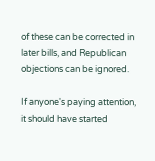of these can be corrected in later bills, and Republican objections can be ignored.

If anyone's paying attention, it should have started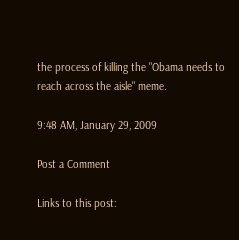the process of killing the "Obama needs to reach across the aisle" meme.

9:48 AM, January 29, 2009

Post a Comment

Links to this post: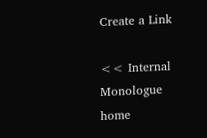Create a Link

<< Internal Monologue home